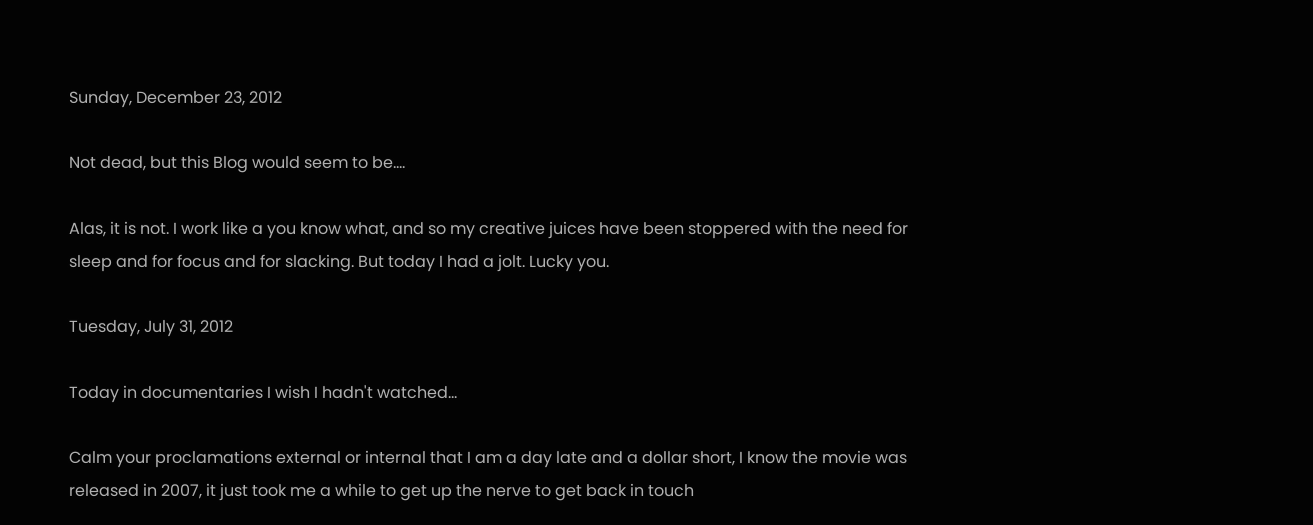Sunday, December 23, 2012

Not dead, but this Blog would seem to be....

Alas, it is not. I work like a you know what, and so my creative juices have been stoppered with the need for sleep and for focus and for slacking. But today I had a jolt. Lucky you.

Tuesday, July 31, 2012

Today in documentaries I wish I hadn't watched...

Calm your proclamations external or internal that I am a day late and a dollar short, I know the movie was released in 2007, it just took me a while to get up the nerve to get back in touch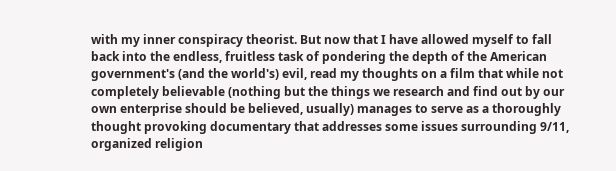with my inner conspiracy theorist. But now that I have allowed myself to fall back into the endless, fruitless task of pondering the depth of the American government's (and the world's) evil, read my thoughts on a film that while not completely believable (nothing but the things we research and find out by our own enterprise should be believed, usually) manages to serve as a thoroughly thought provoking documentary that addresses some issues surrounding 9/11, organized religion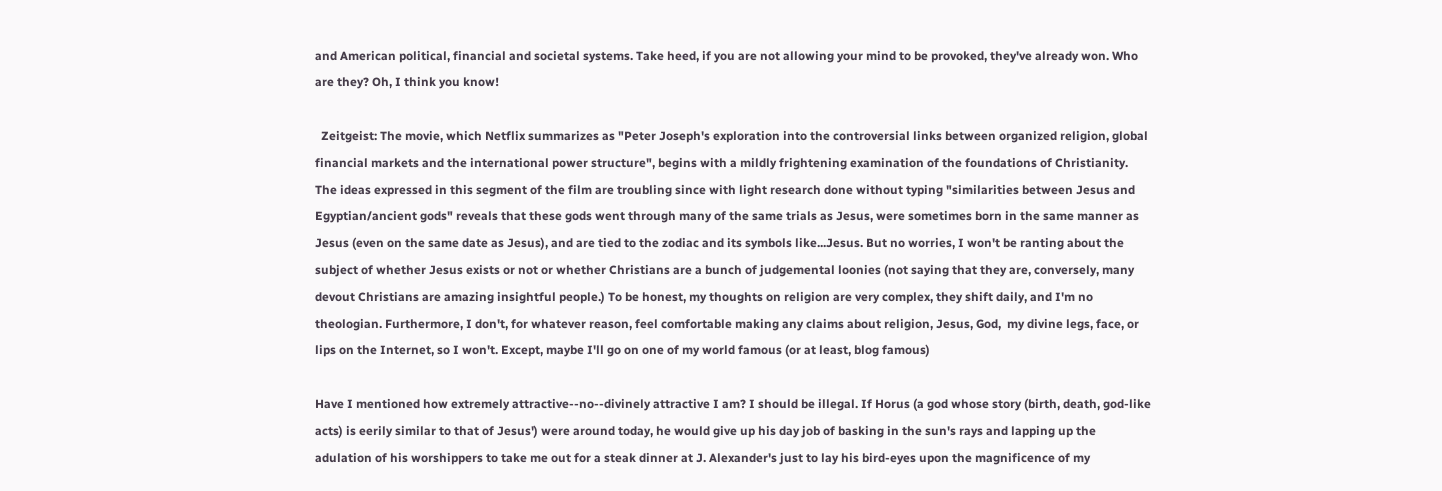and American political, financial and societal systems. Take heed, if you are not allowing your mind to be provoked, they've already won. Who are they? Oh, I think you know!

  Zeitgeist: The movie, which Netflix summarizes as "Peter Joseph's exploration into the controversial links between organized religion, global financial markets and the international power structure", begins with a mildly frightening examination of the foundations of Christianity. The ideas expressed in this segment of the film are troubling since with light research done without typing "similarities between Jesus and Egyptian/ancient gods" reveals that these gods went through many of the same trials as Jesus, were sometimes born in the same manner as Jesus (even on the same date as Jesus), and are tied to the zodiac and its symbols like...Jesus. But no worries, I won't be ranting about the subject of whether Jesus exists or not or whether Christians are a bunch of judgemental loonies (not saying that they are, conversely, many devout Christians are amazing insightful people.) To be honest, my thoughts on religion are very complex, they shift daily, and I'm no theologian. Furthermore, I don't, for whatever reason, feel comfortable making any claims about religion, Jesus, God,  my divine legs, face, or lips on the Internet, so I won't. Except, maybe I'll go on one of my world famous (or at least, blog famous)

Have I mentioned how extremely attractive--no--divinely attractive I am? I should be illegal. If Horus (a god whose story (birth, death, god-like acts) is eerily similar to that of Jesus') were around today, he would give up his day job of basking in the sun's rays and lapping up the adulation of his worshippers to take me out for a steak dinner at J. Alexander's just to lay his bird-eyes upon the magnificence of my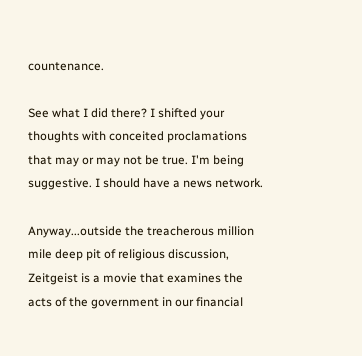countenance.

See what I did there? I shifted your thoughts with conceited proclamations that may or may not be true. I'm being suggestive. I should have a news network.

Anyway...outside the treacherous million mile deep pit of religious discussion, Zeitgeist is a movie that examines the acts of the government in our financial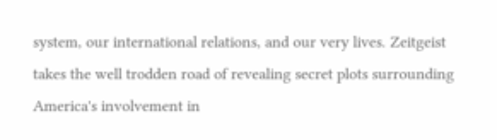system, our international relations, and our very lives. Zeitgeist takes the well trodden road of revealing secret plots surrounding America's involvement in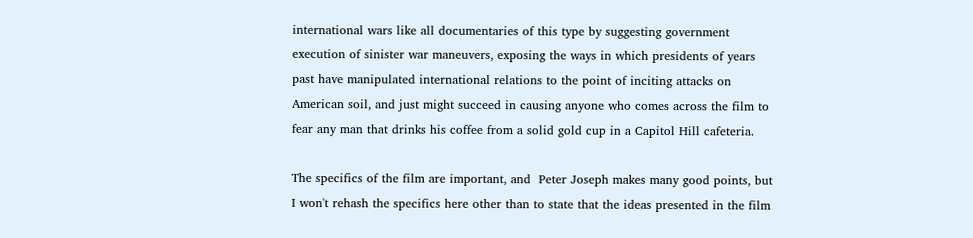international wars like all documentaries of this type by suggesting government execution of sinister war maneuvers, exposing the ways in which presidents of years past have manipulated international relations to the point of inciting attacks on American soil, and just might succeed in causing anyone who comes across the film to fear any man that drinks his coffee from a solid gold cup in a Capitol Hill cafeteria.

The specifics of the film are important, and  Peter Joseph makes many good points, but I won't rehash the specifics here other than to state that the ideas presented in the film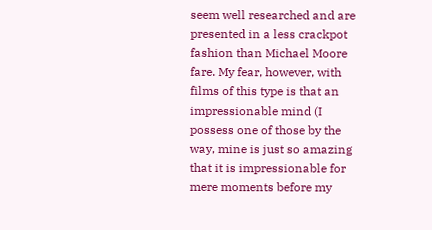seem well researched and are presented in a less crackpot fashion than Michael Moore fare. My fear, however, with films of this type is that an impressionable mind (I possess one of those by the way, mine is just so amazing that it is impressionable for mere moments before my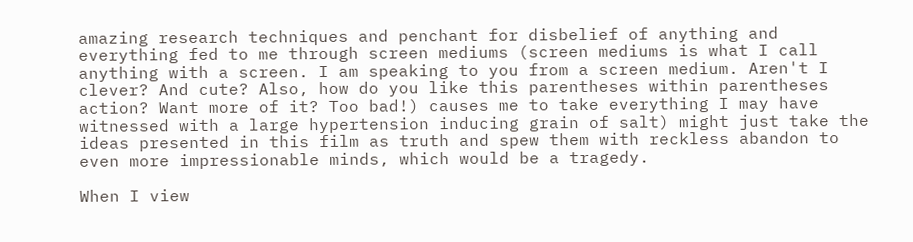amazing research techniques and penchant for disbelief of anything and everything fed to me through screen mediums (screen mediums is what I call anything with a screen. I am speaking to you from a screen medium. Aren't I clever? And cute? Also, how do you like this parentheses within parentheses action? Want more of it? Too bad!) causes me to take everything I may have witnessed with a large hypertension inducing grain of salt) might just take the ideas presented in this film as truth and spew them with reckless abandon to even more impressionable minds, which would be a tragedy.

When I view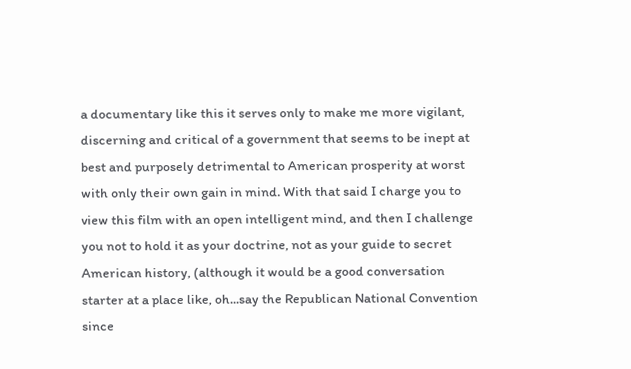a documentary like this it serves only to make me more vigilant, discerning and critical of a government that seems to be inept at best and purposely detrimental to American prosperity at worst with only their own gain in mind. With that said I charge you to view this film with an open intelligent mind, and then I challenge you not to hold it as your doctrine, not as your guide to secret American history, (although it would be a good conversation starter at a place like, oh...say the Republican National Convention since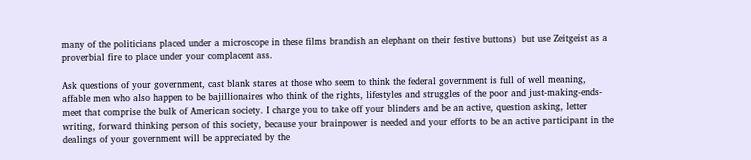many of the politicians placed under a microscope in these films brandish an elephant on their festive buttons)  but use Zeitgeist as a proverbial fire to place under your complacent ass.

Ask questions of your government, cast blank stares at those who seem to think the federal government is full of well meaning, affable men who also happen to be bajillionaires who think of the rights, lifestyles and struggles of the poor and just-making-ends-meet that comprise the bulk of American society. I charge you to take off your blinders and be an active, question asking, letter writing, forward thinking person of this society, because your brainpower is needed and your efforts to be an active participant in the dealings of your government will be appreciated by the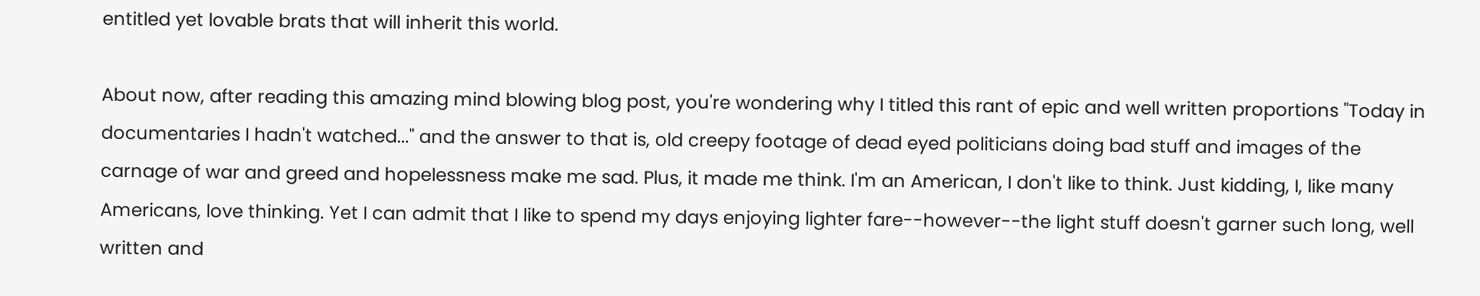entitled yet lovable brats that will inherit this world.

About now, after reading this amazing mind blowing blog post, you're wondering why I titled this rant of epic and well written proportions "Today in documentaries I hadn't watched..." and the answer to that is, old creepy footage of dead eyed politicians doing bad stuff and images of the carnage of war and greed and hopelessness make me sad. Plus, it made me think. I'm an American, I don't like to think. Just kidding, I, like many Americans, love thinking. Yet I can admit that I like to spend my days enjoying lighter fare--however--the light stuff doesn't garner such long, well written and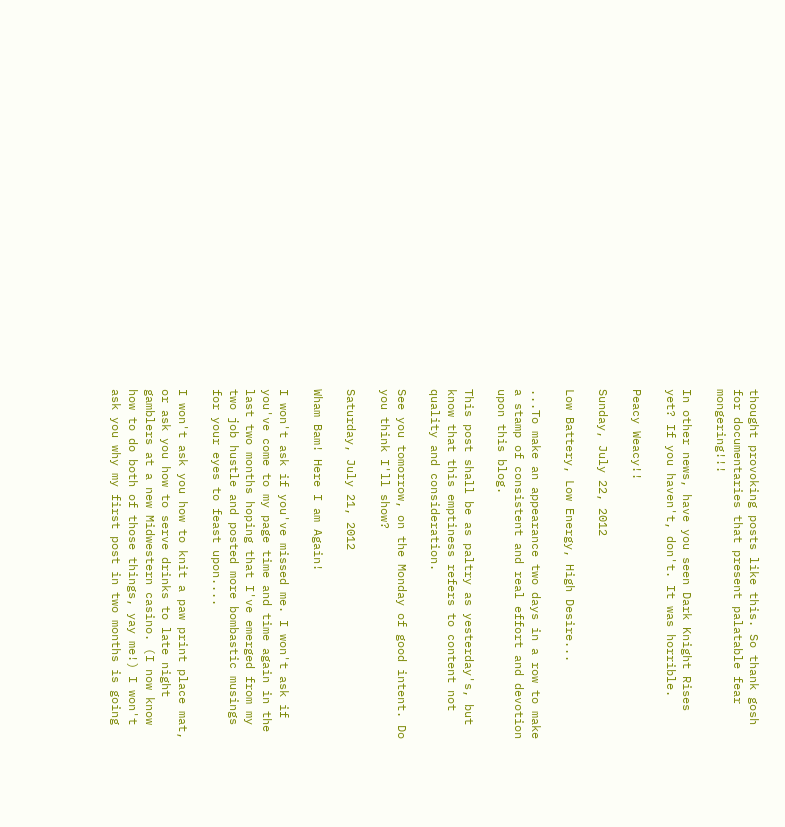thought provoking posts like this. So thank gosh for documentaries that present palatable fear mongering!!!

In other news, have you seen Dark Knight Rises yet? If you haven't, don't. It was horrible.

Peacy Weacy!!

Sunday, July 22, 2012

Low Battery, Low Energy, High Desire...

...To make an appearance two days in a row to make a stamp of consistent and real effort and devotion upon this blog.

This post shall be as paltry as yesterday's, but know that this emptiness refers to content not quality and consideration.

See you tomorrow, on the Monday of good intent. Do you think I'll show?

Saturday, July 21, 2012

Wham Bam! Here I am Again!

I won't ask if you've missed me. I won't ask if you've come to my page time and time again in the last two months hoping that I've emerged from my two job hustle and posted more bombastic musings for your eyes to feast upon....

I won't ask you how to knit a paw print place mat, or ask you how to serve drinks to late night gamblers at a new Midwestern casino. (I now know how to do both of those things, yay me!) I won't ask you why my first post in two months is going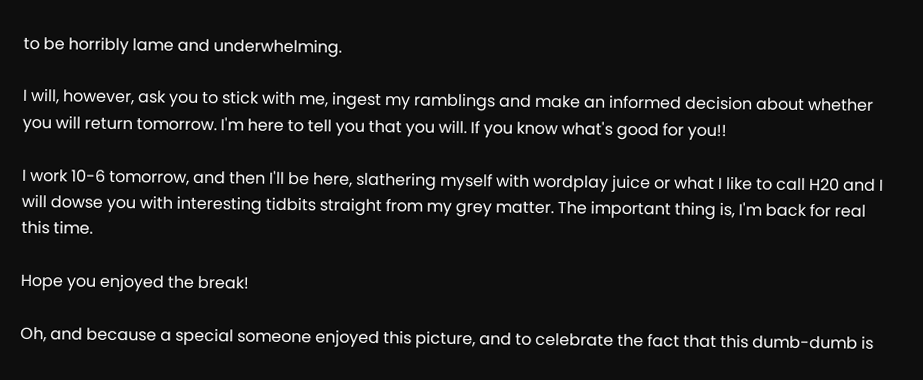to be horribly lame and underwhelming.

I will, however, ask you to stick with me, ingest my ramblings and make an informed decision about whether you will return tomorrow. I'm here to tell you that you will. If you know what's good for you!!

I work 10-6 tomorrow, and then I'll be here, slathering myself with wordplay juice or what I like to call H20 and I will dowse you with interesting tidbits straight from my grey matter. The important thing is, I'm back for real this time.

Hope you enjoyed the break!

Oh, and because a special someone enjoyed this picture, and to celebrate the fact that this dumb-dumb is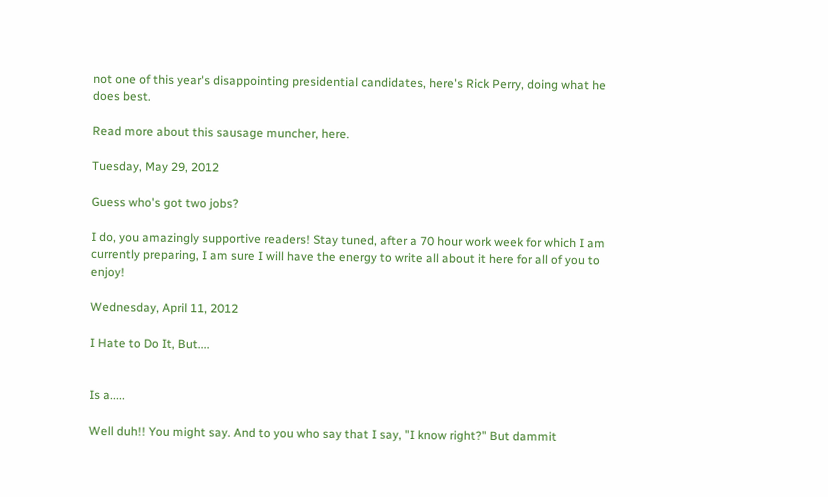not one of this year's disappointing presidential candidates, here's Rick Perry, doing what he does best.

Read more about this sausage muncher, here.

Tuesday, May 29, 2012

Guess who's got two jobs?

I do, you amazingly supportive readers! Stay tuned, after a 70 hour work week for which I am currently preparing, I am sure I will have the energy to write all about it here for all of you to enjoy!

Wednesday, April 11, 2012

I Hate to Do It, But....


Is a.....

Well duh!! You might say. And to you who say that I say, "I know right?" But dammit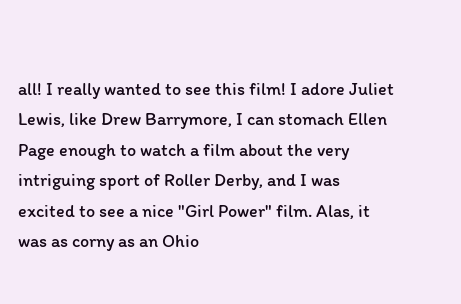all! I really wanted to see this film! I adore Juliet Lewis, like Drew Barrymore, I can stomach Ellen Page enough to watch a film about the very intriguing sport of Roller Derby, and I was excited to see a nice "Girl Power" film. Alas, it was as corny as an Ohio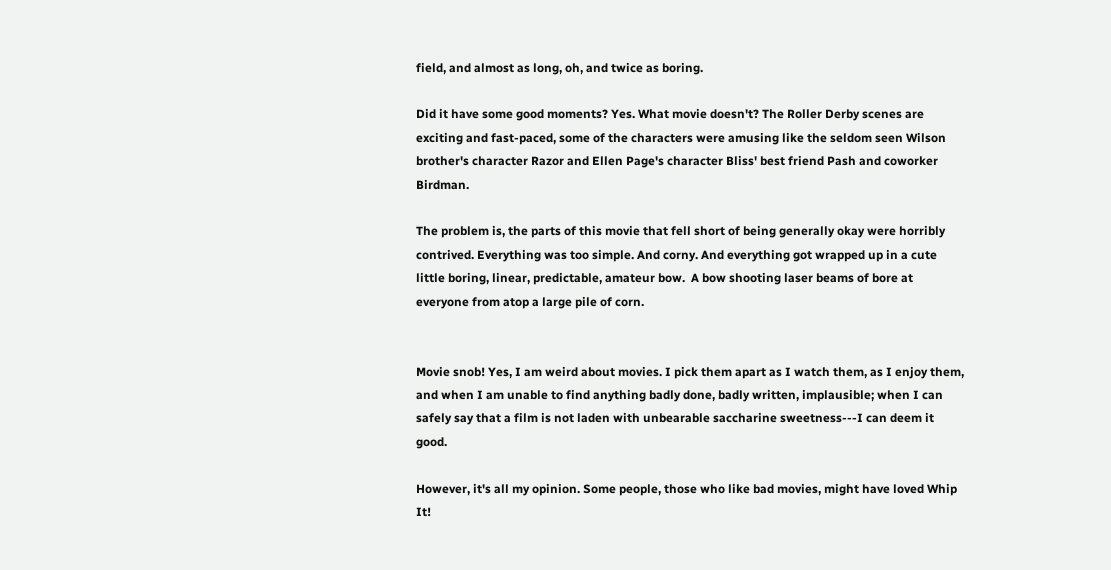field, and almost as long, oh, and twice as boring.

Did it have some good moments? Yes. What movie doesn't? The Roller Derby scenes are exciting and fast-paced, some of the characters were amusing like the seldom seen Wilson brother's character Razor and Ellen Page's character Bliss' best friend Pash and coworker Birdman.

The problem is, the parts of this movie that fell short of being generally okay were horribly contrived. Everything was too simple. And corny. And everything got wrapped up in a cute little boring, linear, predictable, amateur bow.  A bow shooting laser beams of bore at everyone from atop a large pile of corn.


Movie snob! Yes, I am weird about movies. I pick them apart as I watch them, as I enjoy them, and when I am unable to find anything badly done, badly written, implausible; when I can safely say that a film is not laden with unbearable saccharine sweetness---I can deem it good.

However, it's all my opinion. Some people, those who like bad movies, might have loved Whip It!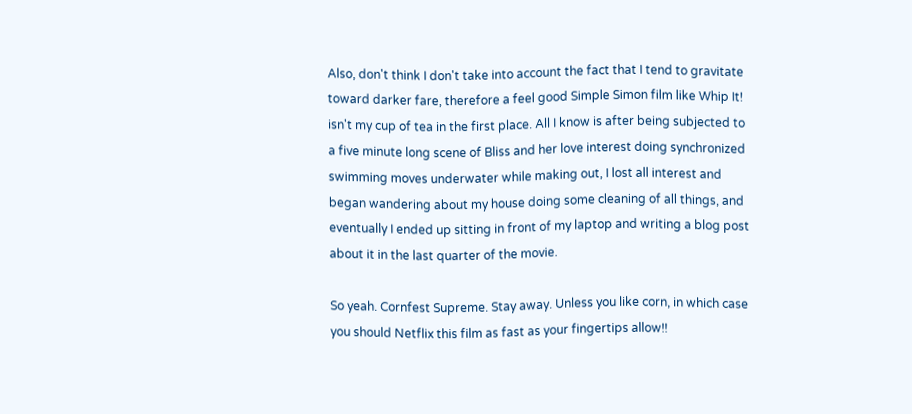Also, don't think I don't take into account the fact that I tend to gravitate toward darker fare, therefore a feel good Simple Simon film like Whip It! isn't my cup of tea in the first place. All I know is after being subjected to a five minute long scene of Bliss and her love interest doing synchronized swimming moves underwater while making out, I lost all interest and began wandering about my house doing some cleaning of all things, and eventually I ended up sitting in front of my laptop and writing a blog post about it in the last quarter of the movie.

So yeah. Cornfest Supreme. Stay away. Unless you like corn, in which case you should Netflix this film as fast as your fingertips allow!!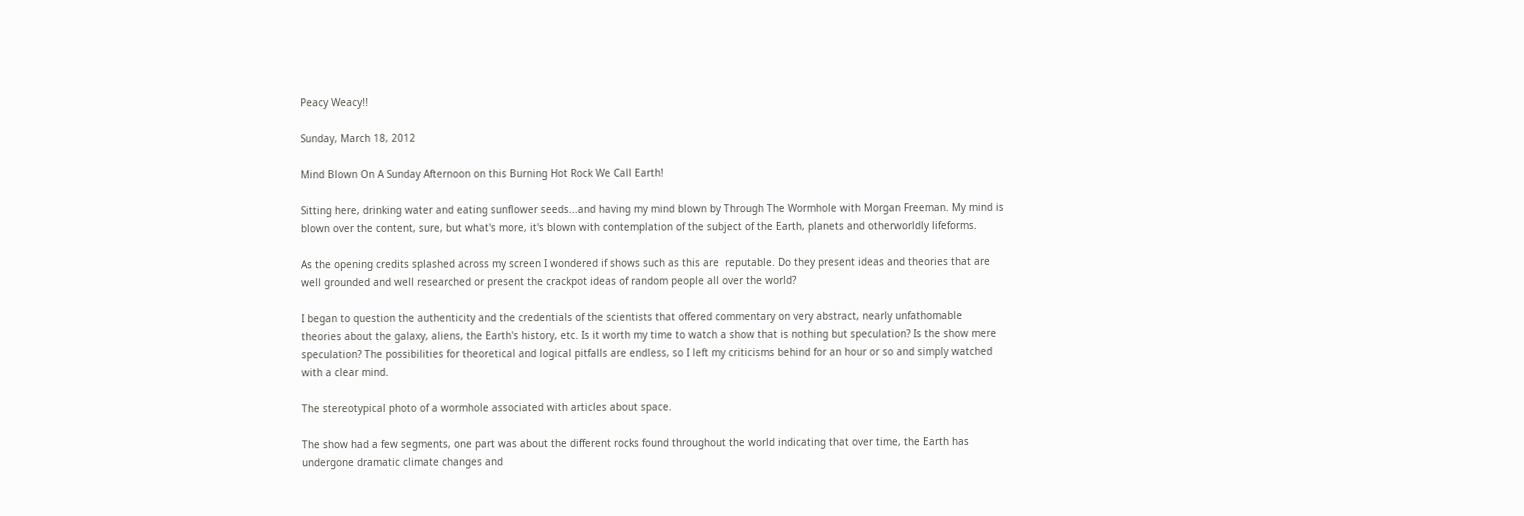Peacy Weacy!!

Sunday, March 18, 2012

Mind Blown On A Sunday Afternoon on this Burning Hot Rock We Call Earth!

Sitting here, drinking water and eating sunflower seeds...and having my mind blown by Through The Wormhole with Morgan Freeman. My mind is blown over the content, sure, but what's more, it's blown with contemplation of the subject of the Earth, planets and otherworldly lifeforms.

As the opening credits splashed across my screen I wondered if shows such as this are  reputable. Do they present ideas and theories that are well grounded and well researched or present the crackpot ideas of random people all over the world?

I began to question the authenticity and the credentials of the scientists that offered commentary on very abstract, nearly unfathomable theories about the galaxy, aliens, the Earth's history, etc. Is it worth my time to watch a show that is nothing but speculation? Is the show mere speculation? The possibilities for theoretical and logical pitfalls are endless, so I left my criticisms behind for an hour or so and simply watched with a clear mind.

The stereotypical photo of a wormhole associated with articles about space.

The show had a few segments, one part was about the different rocks found throughout the world indicating that over time, the Earth has undergone dramatic climate changes and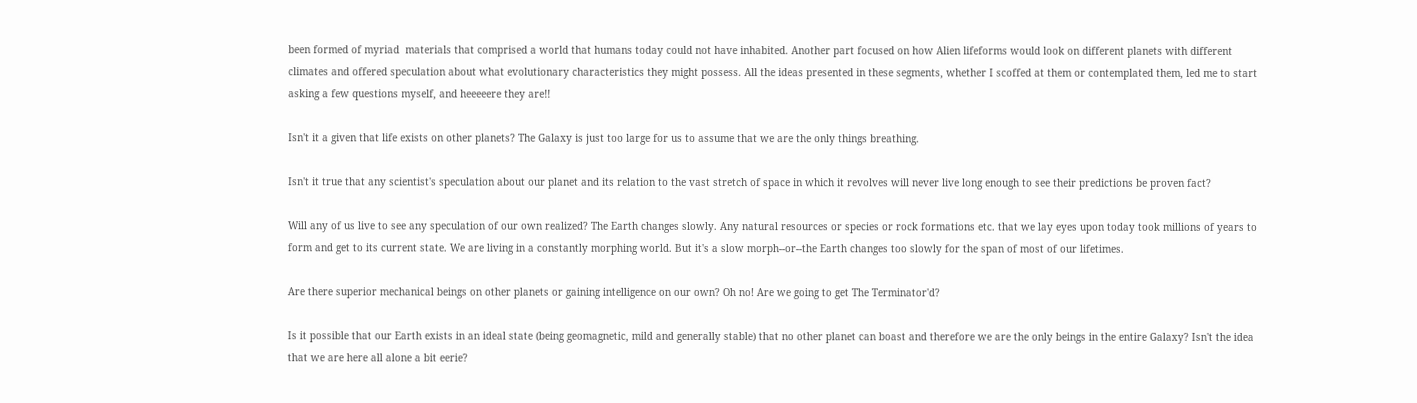been formed of myriad  materials that comprised a world that humans today could not have inhabited. Another part focused on how Alien lifeforms would look on different planets with different climates and offered speculation about what evolutionary characteristics they might possess. All the ideas presented in these segments, whether I scoffed at them or contemplated them, led me to start asking a few questions myself, and heeeeere they are!!

Isn't it a given that life exists on other planets? The Galaxy is just too large for us to assume that we are the only things breathing.

Isn't it true that any scientist's speculation about our planet and its relation to the vast stretch of space in which it revolves will never live long enough to see their predictions be proven fact?

Will any of us live to see any speculation of our own realized? The Earth changes slowly. Any natural resources or species or rock formations etc. that we lay eyes upon today took millions of years to form and get to its current state. We are living in a constantly morphing world. But it's a slow morph--or--the Earth changes too slowly for the span of most of our lifetimes.

Are there superior mechanical beings on other planets or gaining intelligence on our own? Oh no! Are we going to get The Terminator'd?

Is it possible that our Earth exists in an ideal state (being geomagnetic, mild and generally stable) that no other planet can boast and therefore we are the only beings in the entire Galaxy? Isn't the idea that we are here all alone a bit eerie?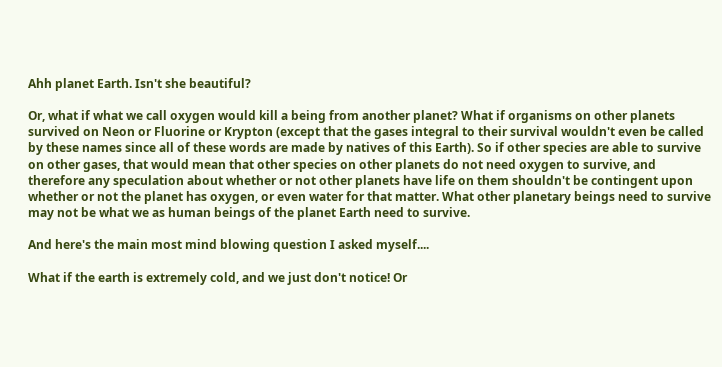Ahh planet Earth. Isn't she beautiful?

Or, what if what we call oxygen would kill a being from another planet? What if organisms on other planets survived on Neon or Fluorine or Krypton (except that the gases integral to their survival wouldn't even be called by these names since all of these words are made by natives of this Earth). So if other species are able to survive on other gases, that would mean that other species on other planets do not need oxygen to survive, and therefore any speculation about whether or not other planets have life on them shouldn't be contingent upon whether or not the planet has oxygen, or even water for that matter. What other planetary beings need to survive may not be what we as human beings of the planet Earth need to survive.

And here's the main most mind blowing question I asked myself....

What if the earth is extremely cold, and we just don't notice! Or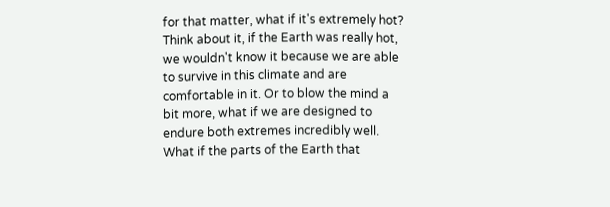for that matter, what if it's extremely hot? Think about it, if the Earth was really hot, we wouldn't know it because we are able to survive in this climate and are comfortable in it. Or to blow the mind a bit more, what if we are designed to endure both extremes incredibly well. What if the parts of the Earth that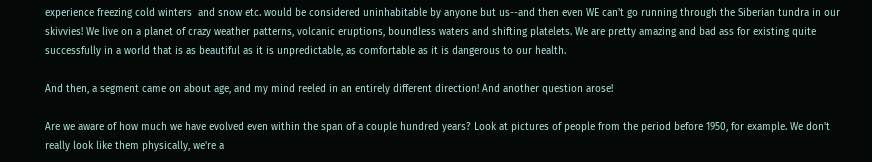experience freezing cold winters  and snow etc. would be considered uninhabitable by anyone but us--and then even WE can't go running through the Siberian tundra in our skivvies! We live on a planet of crazy weather patterns, volcanic eruptions, boundless waters and shifting platelets. We are pretty amazing and bad ass for existing quite successfully in a world that is as beautiful as it is unpredictable, as comfortable as it is dangerous to our health.

And then, a segment came on about age, and my mind reeled in an entirely different direction! And another question arose!

Are we aware of how much we have evolved even within the span of a couple hundred years? Look at pictures of people from the period before 1950, for example. We don't really look like them physically, we're a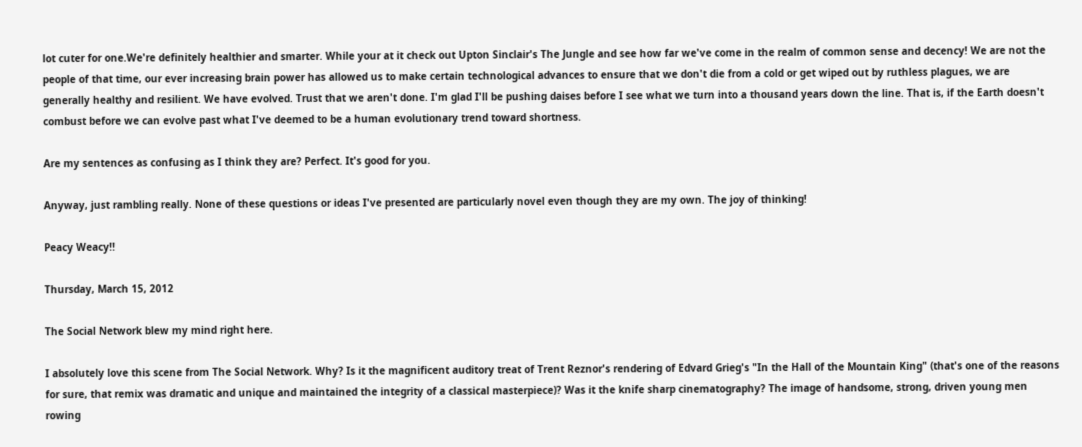lot cuter for one.We're definitely healthier and smarter. While your at it check out Upton Sinclair's The Jungle and see how far we've come in the realm of common sense and decency! We are not the people of that time, our ever increasing brain power has allowed us to make certain technological advances to ensure that we don't die from a cold or get wiped out by ruthless plagues, we are generally healthy and resilient. We have evolved. Trust that we aren't done. I'm glad I'll be pushing daises before I see what we turn into a thousand years down the line. That is, if the Earth doesn't combust before we can evolve past what I've deemed to be a human evolutionary trend toward shortness.

Are my sentences as confusing as I think they are? Perfect. It's good for you.

Anyway, just rambling really. None of these questions or ideas I've presented are particularly novel even though they are my own. The joy of thinking!

Peacy Weacy!!

Thursday, March 15, 2012

The Social Network blew my mind right here.

I absolutely love this scene from The Social Network. Why? Is it the magnificent auditory treat of Trent Reznor's rendering of Edvard Grieg's "In the Hall of the Mountain King" (that's one of the reasons for sure, that remix was dramatic and unique and maintained the integrity of a classical masterpiece)? Was it the knife sharp cinematography? The image of handsome, strong, driven young men rowing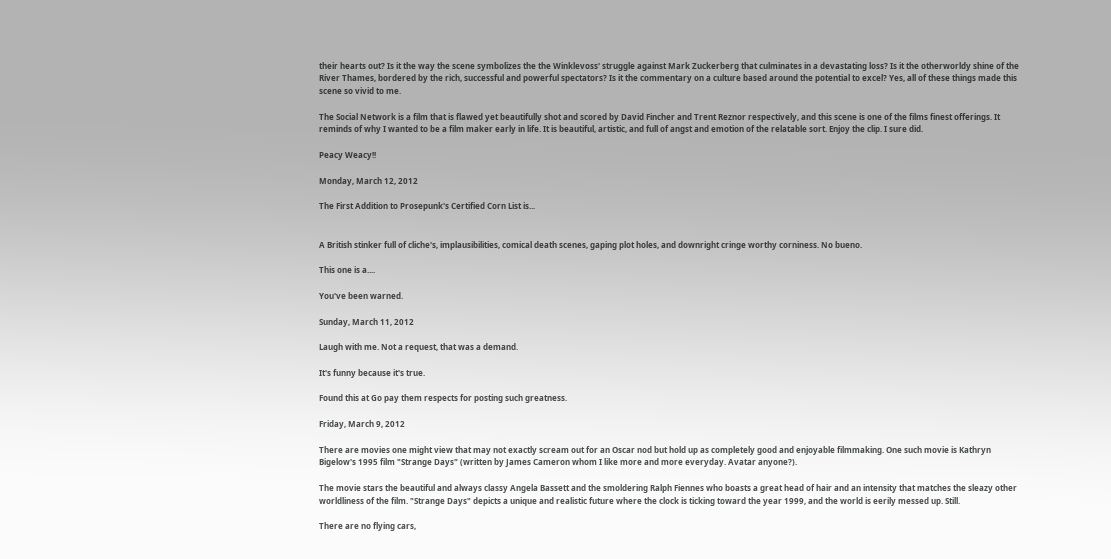their hearts out? Is it the way the scene symbolizes the the Winklevoss' struggle against Mark Zuckerberg that culminates in a devastating loss? Is it the otherworldy shine of the River Thames, bordered by the rich, successful and powerful spectators? Is it the commentary on a culture based around the potential to excel? Yes, all of these things made this scene so vivid to me.

The Social Network is a film that is flawed yet beautifully shot and scored by David Fincher and Trent Reznor respectively, and this scene is one of the films finest offerings. It reminds of why I wanted to be a film maker early in life. It is beautiful, artistic, and full of angst and emotion of the relatable sort. Enjoy the clip. I sure did.

Peacy Weacy!!

Monday, March 12, 2012

The First Addition to Prosepunk's Certified Corn List is...


A British stinker full of cliche's, implausibilities, comical death scenes, gaping plot holes, and downright cringe worthy corniness. No bueno.

This one is a....

You've been warned.

Sunday, March 11, 2012

Laugh with me. Not a request, that was a demand.

It's funny because it's true.

Found this at Go pay them respects for posting such greatness.

Friday, March 9, 2012

There are movies one might view that may not exactly scream out for an Oscar nod but hold up as completely good and enjoyable filmmaking. One such movie is Kathryn Bigelow's 1995 film "Strange Days" (written by James Cameron whom I like more and more everyday. Avatar anyone?).

The movie stars the beautiful and always classy Angela Bassett and the smoldering Ralph Fiennes who boasts a great head of hair and an intensity that matches the sleazy other worldliness of the film. "Strange Days" depicts a unique and realistic future where the clock is ticking toward the year 1999, and the world is eerily messed up. Still.

There are no flying cars,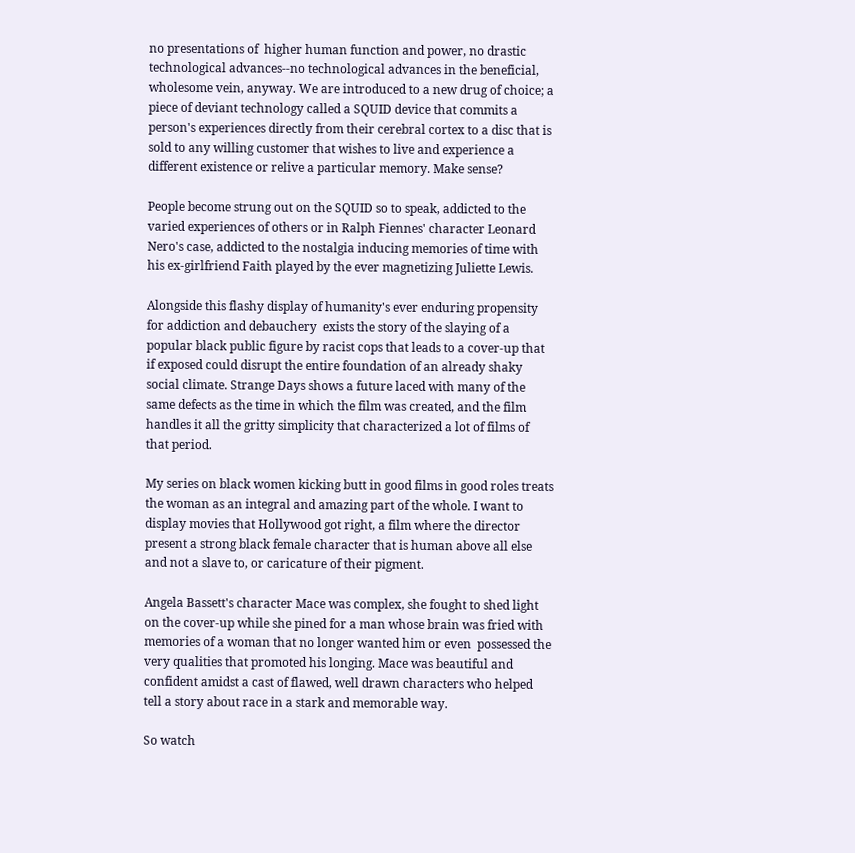no presentations of  higher human function and power, no drastic technological advances--no technological advances in the beneficial, wholesome vein, anyway. We are introduced to a new drug of choice; a piece of deviant technology called a SQUID device that commits a person's experiences directly from their cerebral cortex to a disc that is sold to any willing customer that wishes to live and experience a different existence or relive a particular memory. Make sense?

People become strung out on the SQUID so to speak, addicted to the varied experiences of others or in Ralph Fiennes' character Leonard Nero's case, addicted to the nostalgia inducing memories of time with his ex-girlfriend Faith played by the ever magnetizing Juliette Lewis.

Alongside this flashy display of humanity's ever enduring propensity for addiction and debauchery  exists the story of the slaying of a popular black public figure by racist cops that leads to a cover-up that if exposed could disrupt the entire foundation of an already shaky social climate. Strange Days shows a future laced with many of the same defects as the time in which the film was created, and the film handles it all the gritty simplicity that characterized a lot of films of that period.

My series on black women kicking butt in good films in good roles treats the woman as an integral and amazing part of the whole. I want to display movies that Hollywood got right, a film where the director present a strong black female character that is human above all else and not a slave to, or caricature of their pigment.

Angela Bassett's character Mace was complex, she fought to shed light on the cover-up while she pined for a man whose brain was fried with memories of a woman that no longer wanted him or even  possessed the very qualities that promoted his longing. Mace was beautiful and confident amidst a cast of flawed, well drawn characters who helped tell a story about race in a stark and memorable way.

So watch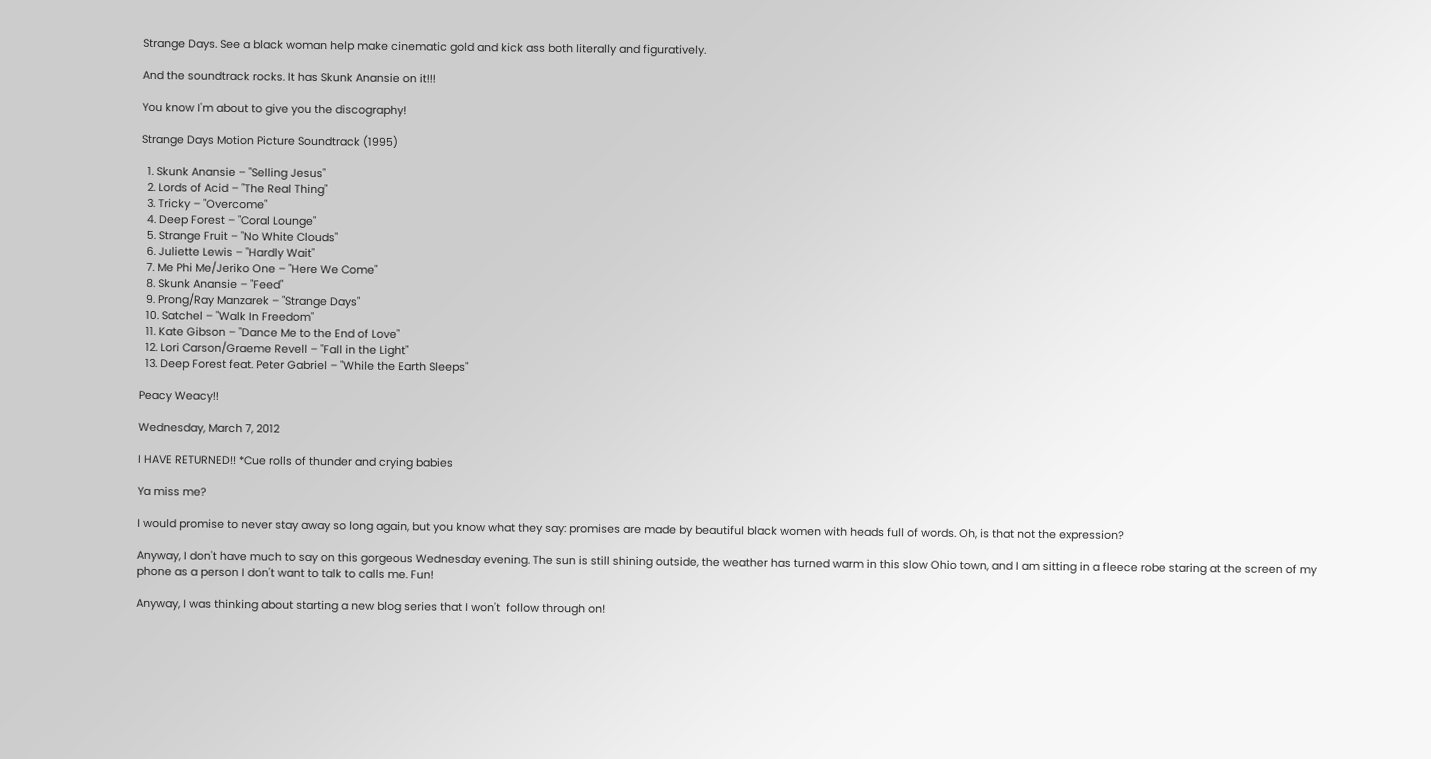Strange Days. See a black woman help make cinematic gold and kick ass both literally and figuratively.

And the soundtrack rocks. It has Skunk Anansie on it!!!

You know I'm about to give you the discography!

Strange Days Motion Picture Soundtrack (1995)

  1. Skunk Anansie – "Selling Jesus"
  2. Lords of Acid – "The Real Thing"
  3. Tricky – "Overcome"
  4. Deep Forest – "Coral Lounge"
  5. Strange Fruit – "No White Clouds"
  6. Juliette Lewis – "Hardly Wait"
  7. Me Phi Me/Jeriko One – "Here We Come"
  8. Skunk Anansie – "Feed"
  9. Prong/Ray Manzarek – "Strange Days"
  10. Satchel – "Walk In Freedom"
  11. Kate Gibson – "Dance Me to the End of Love"
  12. Lori Carson/Graeme Revell – "Fall in the Light"
  13. Deep Forest feat. Peter Gabriel – "While the Earth Sleeps"

Peacy Weacy!!

Wednesday, March 7, 2012

I HAVE RETURNED!! *Cue rolls of thunder and crying babies

Ya miss me?

I would promise to never stay away so long again, but you know what they say: promises are made by beautiful black women with heads full of words. Oh, is that not the expression?

Anyway, I don't have much to say on this gorgeous Wednesday evening. The sun is still shining outside, the weather has turned warm in this slow Ohio town, and I am sitting in a fleece robe staring at the screen of my phone as a person I don't want to talk to calls me. Fun!

Anyway, I was thinking about starting a new blog series that I won't  follow through on!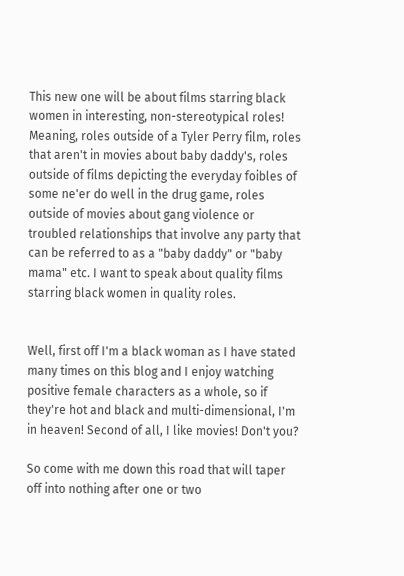This new one will be about films starring black women in interesting, non-stereotypical roles! Meaning, roles outside of a Tyler Perry film, roles that aren't in movies about baby daddy's, roles outside of films depicting the everyday foibles of some ne'er do well in the drug game, roles outside of movies about gang violence or  troubled relationships that involve any party that can be referred to as a "baby daddy" or "baby mama" etc. I want to speak about quality films starring black women in quality roles.


Well, first off I'm a black woman as I have stated many times on this blog and I enjoy watching positive female characters as a whole, so if they're hot and black and multi-dimensional, I'm in heaven! Second of all, I like movies! Don't you?

So come with me down this road that will taper off into nothing after one or two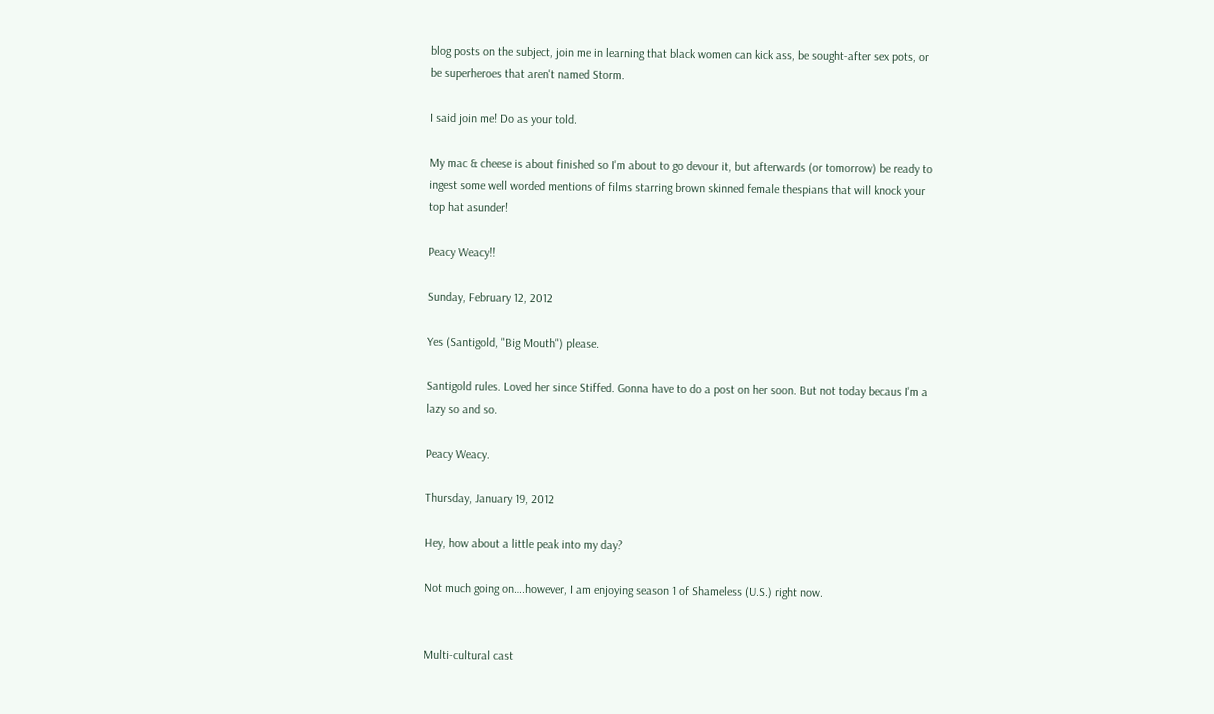blog posts on the subject, join me in learning that black women can kick ass, be sought-after sex pots, or be superheroes that aren't named Storm.

I said join me! Do as your told.

My mac & cheese is about finished so I'm about to go devour it, but afterwards (or tomorrow) be ready to ingest some well worded mentions of films starring brown skinned female thespians that will knock your top hat asunder!

Peacy Weacy!!

Sunday, February 12, 2012

Yes (Santigold, "Big Mouth") please.

Santigold rules. Loved her since Stiffed. Gonna have to do a post on her soon. But not today becaus I'm a lazy so and so.

Peacy Weacy.

Thursday, January 19, 2012

Hey, how about a little peak into my day?

Not much going on….however, I am enjoying season 1 of Shameless (U.S.) right now.


Multi-cultural cast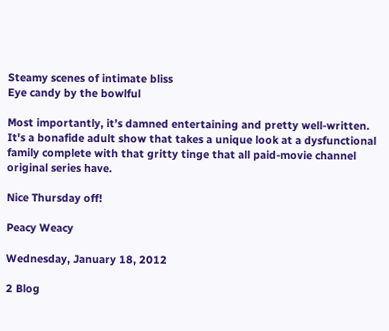Steamy scenes of intimate bliss
Eye candy by the bowlful

Most importantly, it’s damned entertaining and pretty well-written. It's a bonafide adult show that takes a unique look at a dysfunctional family complete with that gritty tinge that all paid-movie channel original series have.

Nice Thursday off!

Peacy Weacy

Wednesday, January 18, 2012

2 Blog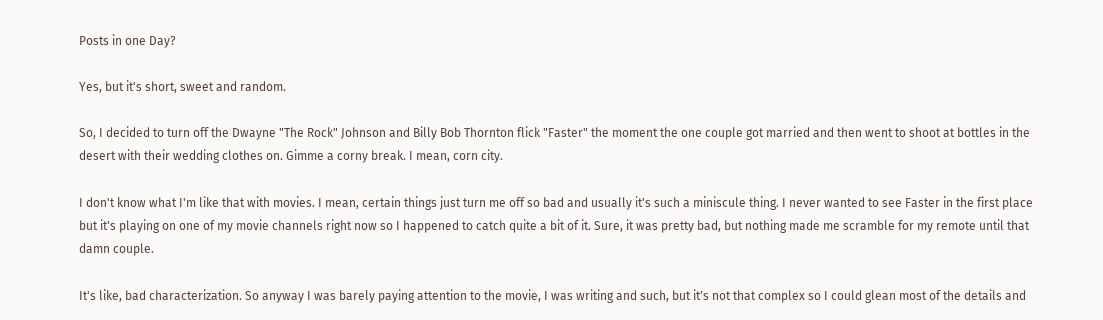Posts in one Day?

Yes, but it's short, sweet and random.

So, I decided to turn off the Dwayne "The Rock" Johnson and Billy Bob Thornton flick "Faster" the moment the one couple got married and then went to shoot at bottles in the desert with their wedding clothes on. Gimme a corny break. I mean, corn city.

I don't know what I'm like that with movies. I mean, certain things just turn me off so bad and usually it's such a miniscule thing. I never wanted to see Faster in the first place but it's playing on one of my movie channels right now so I happened to catch quite a bit of it. Sure, it was pretty bad, but nothing made me scramble for my remote until that damn couple.

It's like, bad characterization. So anyway I was barely paying attention to the movie, I was writing and such, but it's not that complex so I could glean most of the details and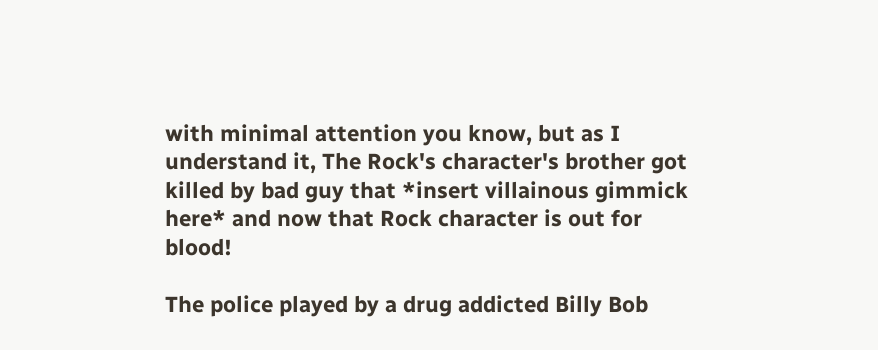with minimal attention you know, but as I understand it, The Rock's character's brother got killed by bad guy that *insert villainous gimmick here* and now that Rock character is out for blood!

The police played by a drug addicted Billy Bob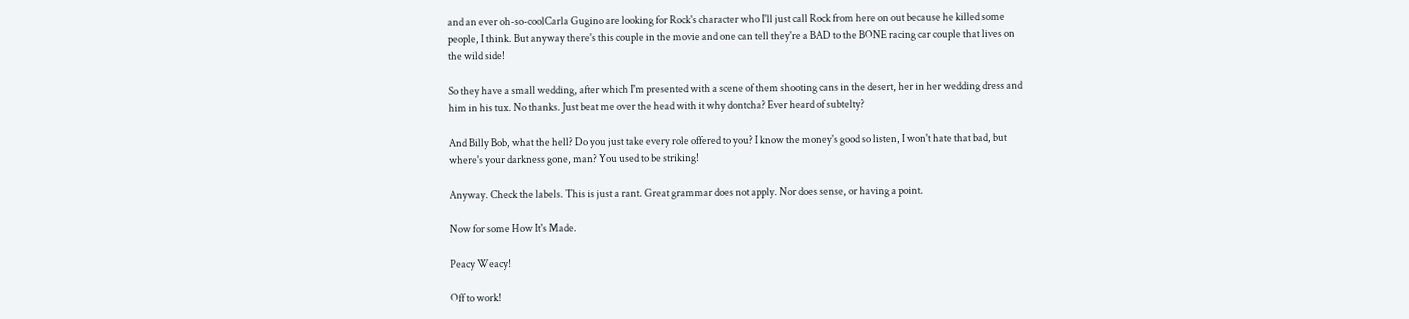and an ever oh-so-coolCarla Gugino are looking for Rock's character who I'll just call Rock from here on out because he killed some people, I think. But anyway there's this couple in the movie and one can tell they're a BAD to the BONE racing car couple that lives on the wild side!

So they have a small wedding, after which I'm presented with a scene of them shooting cans in the desert, her in her wedding dress and him in his tux. No thanks. Just beat me over the head with it why dontcha? Ever heard of subtelty?

And Billy Bob, what the hell? Do you just take every role offered to you? I know the money's good so listen, I won't hate that bad, but where's your darkness gone, man? You used to be striking!

Anyway. Check the labels. This is just a rant. Great grammar does not apply. Nor does sense, or having a point.

Now for some How It's Made.

Peacy Weacy!

Off to work!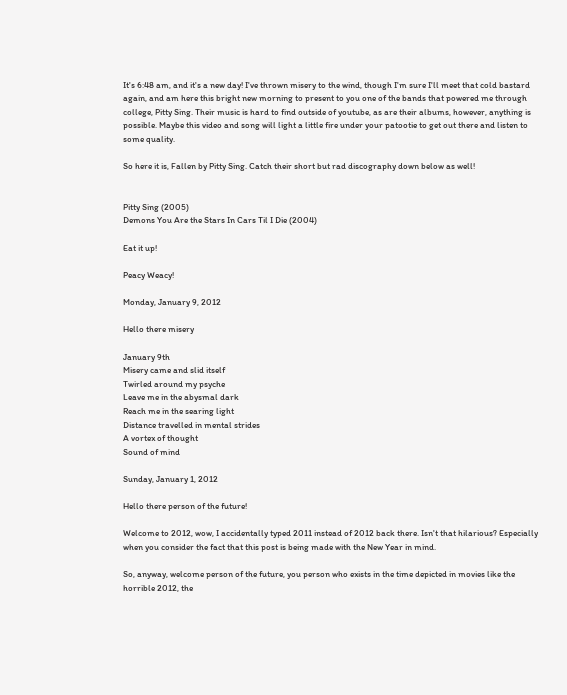It's 6:48 am, and it's a new day! I've thrown misery to the wind, though I'm sure I'll meet that cold bastard again, and am here this bright new morning to present to you one of the bands that powered me through college, Pitty Sing. Their music is hard to find outside of youtube, as are their albums, however, anything is possible. Maybe this video and song will light a little fire under your patootie to get out there and listen to some quality.

So here it is, Fallen by Pitty Sing. Catch their short but rad discography down below as well!


Pitty Sing (2005)
Demons You Are the Stars In Cars Til I Die (2004)

Eat it up!

Peacy Weacy!

Monday, January 9, 2012

Hello there misery

January 9th
Misery came and slid itself
Twirled around my psyche
Leave me in the abysmal dark
Reach me in the searing light
Distance travelled in mental strides
A vortex of thought
Sound of mind

Sunday, January 1, 2012

Hello there person of the future!

Welcome to 2012, wow, I accidentally typed 2011 instead of 2012 back there. Isn't that hilarious? Especially when you consider the fact that this post is being made with the New Year in mind.

So, anyway, welcome person of the future, you person who exists in the time depicted in movies like the horrible 2012, the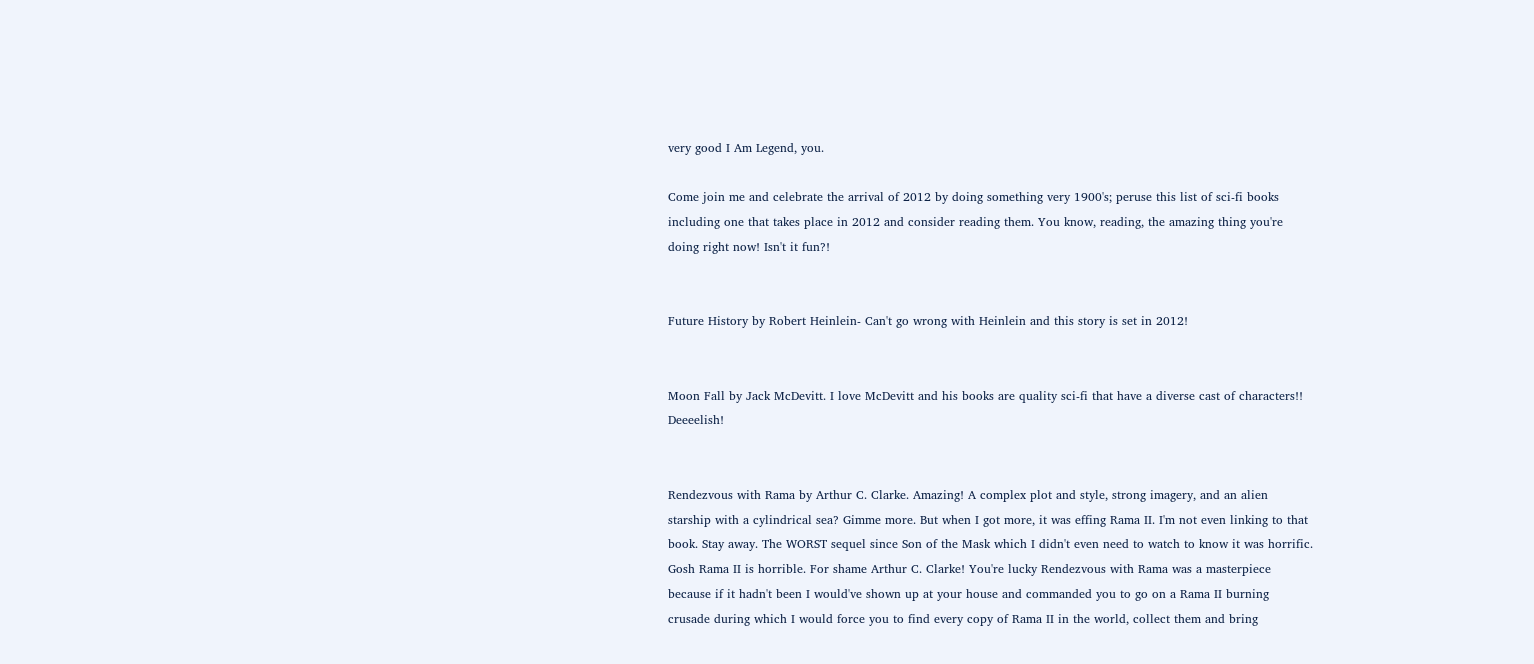very good I Am Legend, you.

Come join me and celebrate the arrival of 2012 by doing something very 1900's; peruse this list of sci-fi books including one that takes place in 2012 and consider reading them. You know, reading, the amazing thing you're doing right now! Isn't it fun?!


Future History by Robert Heinlein- Can't go wrong with Heinlein and this story is set in 2012!


Moon Fall by Jack McDevitt. I love McDevitt and his books are quality sci-fi that have a diverse cast of characters!! Deeeelish!


Rendezvous with Rama by Arthur C. Clarke. Amazing! A complex plot and style, strong imagery, and an alien starship with a cylindrical sea? Gimme more. But when I got more, it was effing Rama II. I'm not even linking to that book. Stay away. The WORST sequel since Son of the Mask which I didn't even need to watch to know it was horrific. Gosh Rama II is horrible. For shame Arthur C. Clarke! You're lucky Rendezvous with Rama was a masterpiece because if it hadn't been I would've shown up at your house and commanded you to go on a Rama II burning crusade during which I would force you to find every copy of Rama II in the world, collect them and bring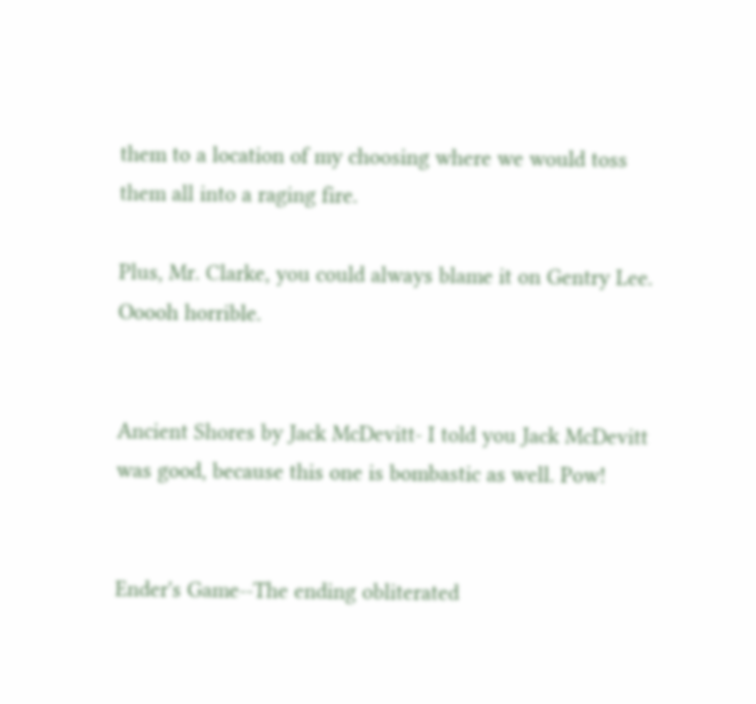them to a location of my choosing where we would toss them all into a raging fire.

Plus, Mr. Clarke, you could always blame it on Gentry Lee. Ooooh horrible.


Ancient Shores by Jack McDevitt- I told you Jack McDevitt was good, because this one is bombastic as well. Pow!


Ender's Game--The ending obliterated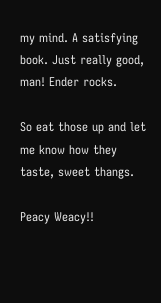my mind. A satisfying book. Just really good, man! Ender rocks.

So eat those up and let me know how they taste, sweet thangs.

Peacy Weacy!!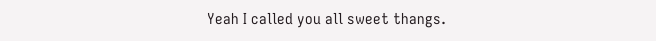Yeah I called you all sweet thangs.